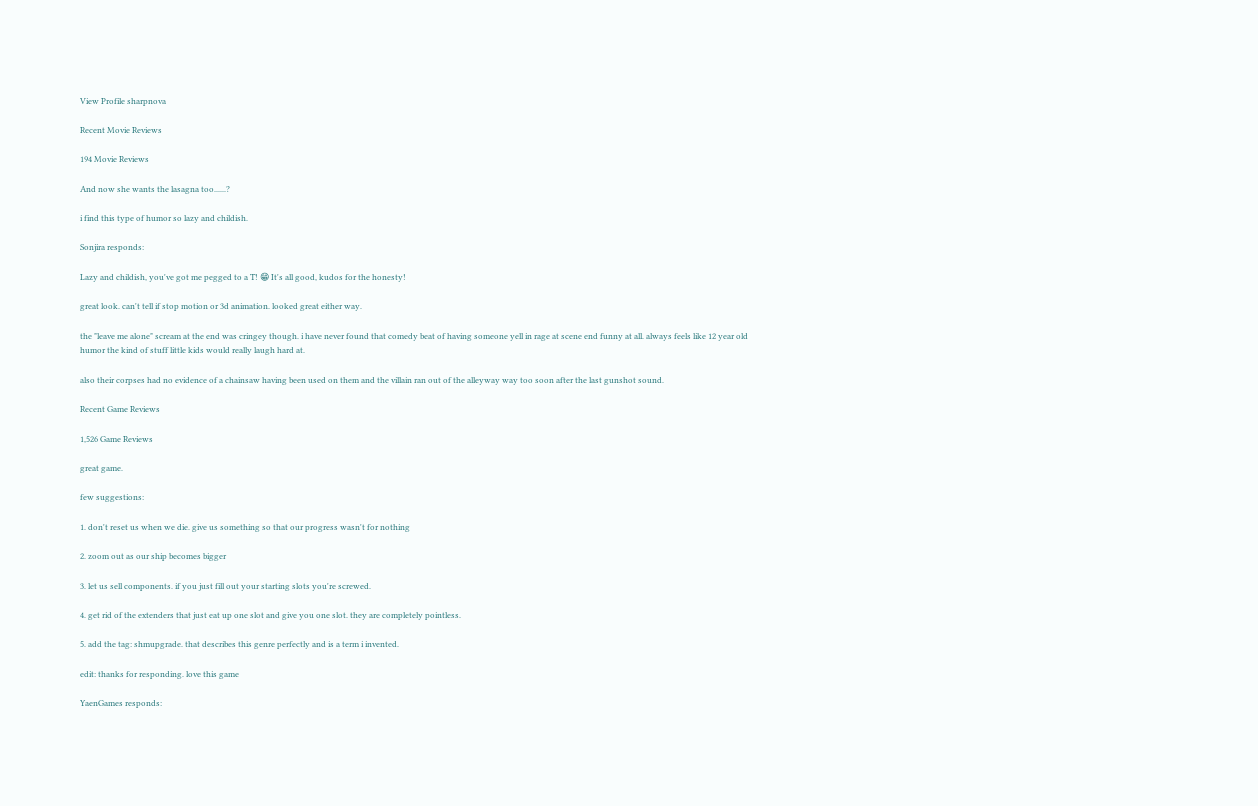View Profile sharpnova

Recent Movie Reviews

194 Movie Reviews

And now she wants the lasagna too......?

i find this type of humor so lazy and childish.

Sonjira responds:

Lazy and childish, you've got me pegged to a T! 😁 It's all good, kudos for the honesty!

great look. can't tell if stop motion or 3d animation. looked great either way.

the "leave me alone" scream at the end was cringey though. i have never found that comedy beat of having someone yell in rage at scene end funny at all. always feels like 12 year old humor the kind of stuff little kids would really laugh hard at.

also their corpses had no evidence of a chainsaw having been used on them and the villain ran out of the alleyway way too soon after the last gunshot sound.

Recent Game Reviews

1,526 Game Reviews

great game.

few suggestions:

1. don't reset us when we die. give us something so that our progress wasn't for nothing

2. zoom out as our ship becomes bigger

3. let us sell components. if you just fill out your starting slots you're screwed.

4. get rid of the extenders that just eat up one slot and give you one slot. they are completely pointless.

5. add the tag: shmupgrade. that describes this genre perfectly and is a term i invented.

edit: thanks for responding. love this game

YaenGames responds: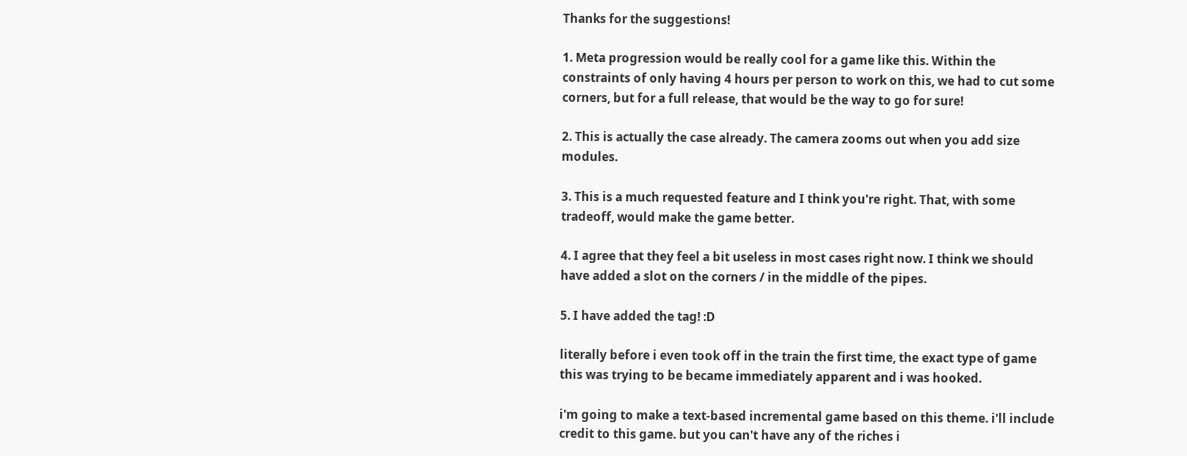Thanks for the suggestions!

1. Meta progression would be really cool for a game like this. Within the constraints of only having 4 hours per person to work on this, we had to cut some corners, but for a full release, that would be the way to go for sure!

2. This is actually the case already. The camera zooms out when you add size modules.

3. This is a much requested feature and I think you're right. That, with some tradeoff, would make the game better.

4. I agree that they feel a bit useless in most cases right now. I think we should have added a slot on the corners / in the middle of the pipes.

5. I have added the tag! :D

literally before i even took off in the train the first time, the exact type of game this was trying to be became immediately apparent and i was hooked.

i'm going to make a text-based incremental game based on this theme. i'll include credit to this game. but you can't have any of the riches i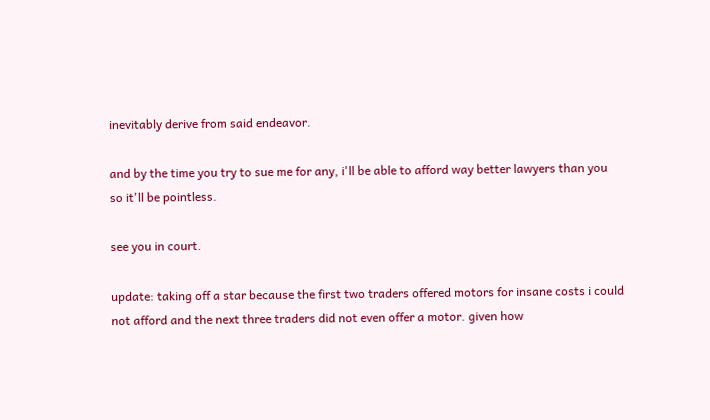inevitably derive from said endeavor.

and by the time you try to sue me for any, i'll be able to afford way better lawyers than you so it'll be pointless.

see you in court.

update: taking off a star because the first two traders offered motors for insane costs i could not afford and the next three traders did not even offer a motor. given how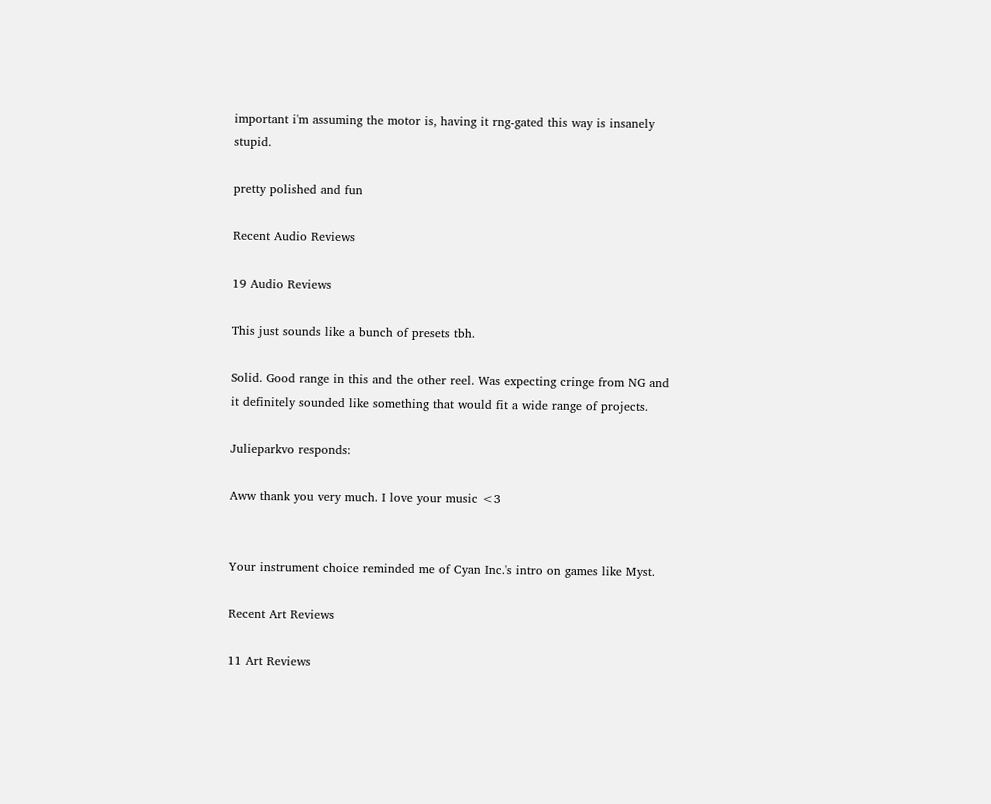important i'm assuming the motor is, having it rng-gated this way is insanely stupid.

pretty polished and fun

Recent Audio Reviews

19 Audio Reviews

This just sounds like a bunch of presets tbh.

Solid. Good range in this and the other reel. Was expecting cringe from NG and it definitely sounded like something that would fit a wide range of projects.

Julieparkvo responds:

Aww thank you very much. I love your music <3


Your instrument choice reminded me of Cyan Inc.'s intro on games like Myst.

Recent Art Reviews

11 Art Reviews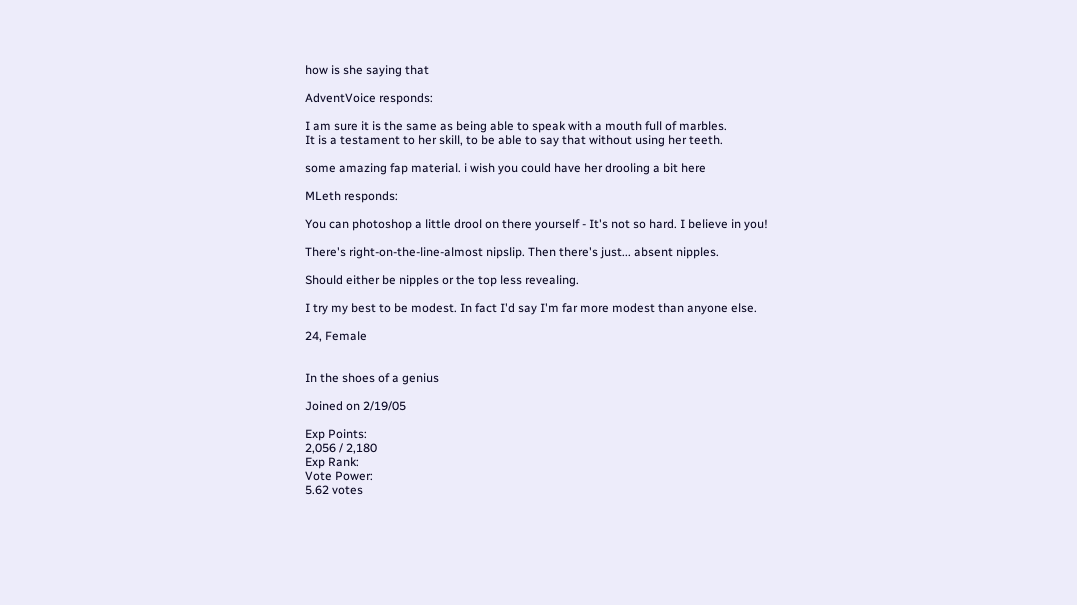how is she saying that

AdventVoice responds:

I am sure it is the same as being able to speak with a mouth full of marbles.
It is a testament to her skill, to be able to say that without using her teeth.

some amazing fap material. i wish you could have her drooling a bit here

MLeth responds:

You can photoshop a little drool on there yourself - It's not so hard. I believe in you!

There's right-on-the-line-almost nipslip. Then there's just... absent nipples.

Should either be nipples or the top less revealing.

I try my best to be modest. In fact I'd say I'm far more modest than anyone else.

24, Female


In the shoes of a genius

Joined on 2/19/05

Exp Points:
2,056 / 2,180
Exp Rank:
Vote Power:
5.62 votes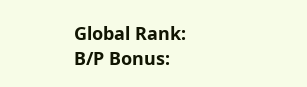Global Rank:
B/P Bonus: